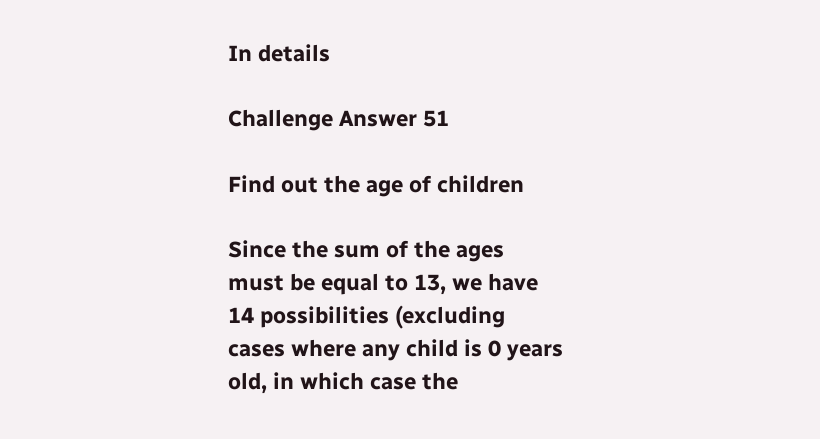In details

Challenge Answer 51

Find out the age of children

Since the sum of the ages must be equal to 13, we have 14 possibilities (excluding cases where any child is 0 years old, in which case the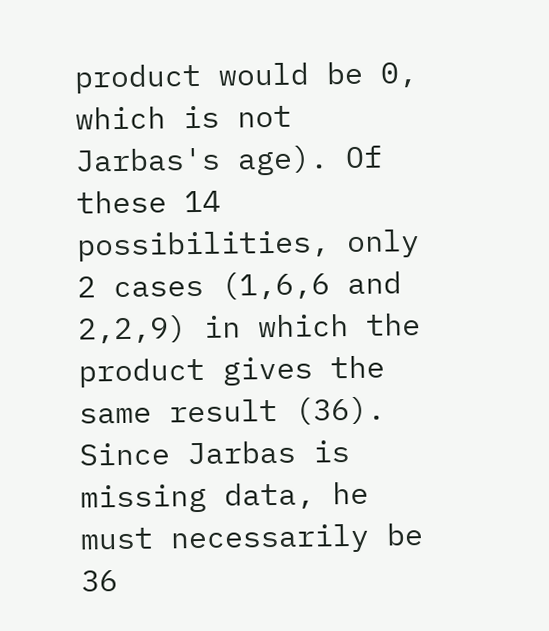product would be 0, which is not Jarbas's age). Of these 14 possibilities, only 2 cases (1,6,6 and 2,2,9) in which the product gives the same result (36). Since Jarbas is missing data, he must necessarily be 36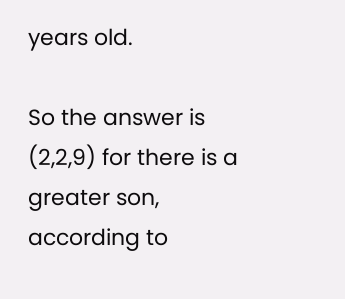years old.

So the answer is (2,2,9) for there is a greater son, according to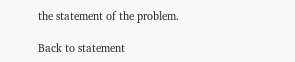the statement of the problem.

Back to statement